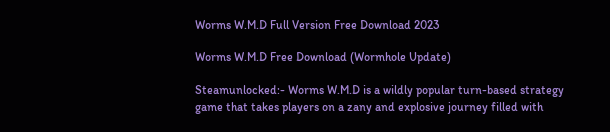Worms W.M.D Full Version Free Download 2023

Worms W.M.D Free Download (Wormhole Update)

Steamunlocked:- Worms W.M.D is a wildly popular turn-based strategy game that takes players on a zany and explosive journey filled with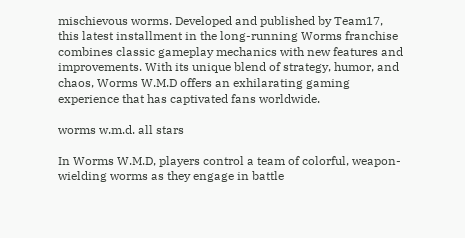mischievous worms. Developed and published by Team17, this latest installment in the long-running Worms franchise combines classic gameplay mechanics with new features and improvements. With its unique blend of strategy, humor, and chaos, Worms W.M.D offers an exhilarating gaming experience that has captivated fans worldwide.

worms w.m.d. all stars

In Worms W.M.D, players control a team of colorful, weapon-wielding worms as they engage in battle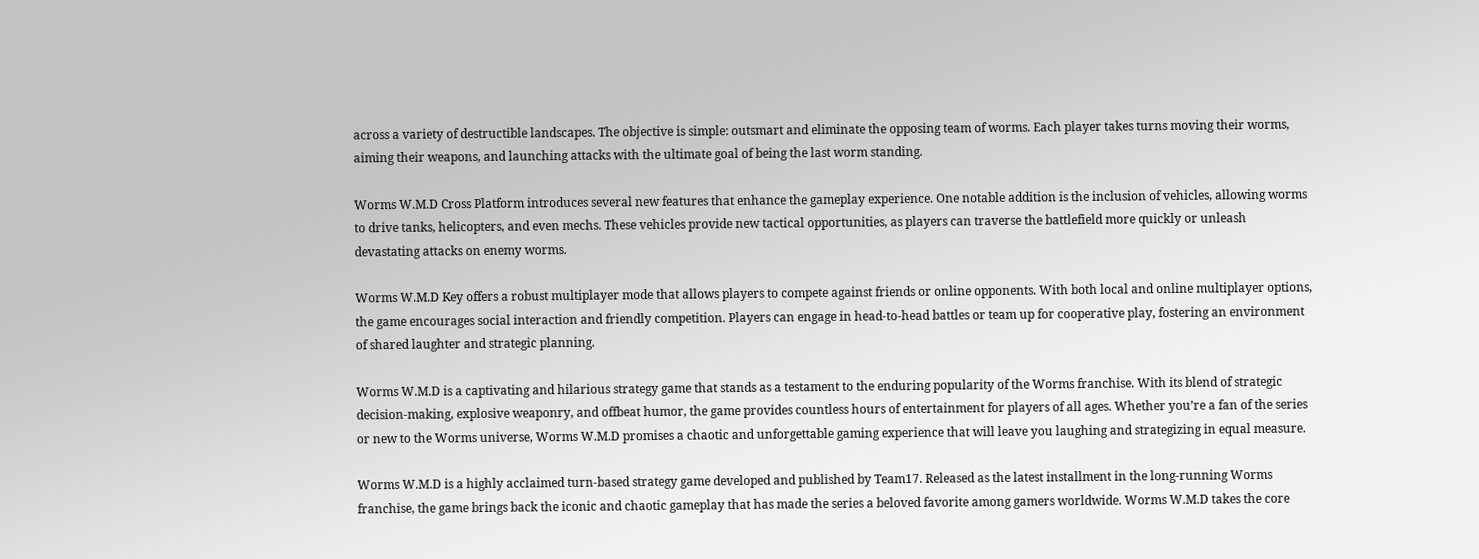across a variety of destructible landscapes. The objective is simple: outsmart and eliminate the opposing team of worms. Each player takes turns moving their worms, aiming their weapons, and launching attacks with the ultimate goal of being the last worm standing.

Worms W.M.D Cross Platform introduces several new features that enhance the gameplay experience. One notable addition is the inclusion of vehicles, allowing worms to drive tanks, helicopters, and even mechs. These vehicles provide new tactical opportunities, as players can traverse the battlefield more quickly or unleash devastating attacks on enemy worms.

Worms W.M.D Key offers a robust multiplayer mode that allows players to compete against friends or online opponents. With both local and online multiplayer options, the game encourages social interaction and friendly competition. Players can engage in head-to-head battles or team up for cooperative play, fostering an environment of shared laughter and strategic planning.

Worms W.M.D is a captivating and hilarious strategy game that stands as a testament to the enduring popularity of the Worms franchise. With its blend of strategic decision-making, explosive weaponry, and offbeat humor, the game provides countless hours of entertainment for players of all ages. Whether you’re a fan of the series or new to the Worms universe, Worms W.M.D promises a chaotic and unforgettable gaming experience that will leave you laughing and strategizing in equal measure.

Worms W.M.D is a highly acclaimed turn-based strategy game developed and published by Team17. Released as the latest installment in the long-running Worms franchise, the game brings back the iconic and chaotic gameplay that has made the series a beloved favorite among gamers worldwide. Worms W.M.D takes the core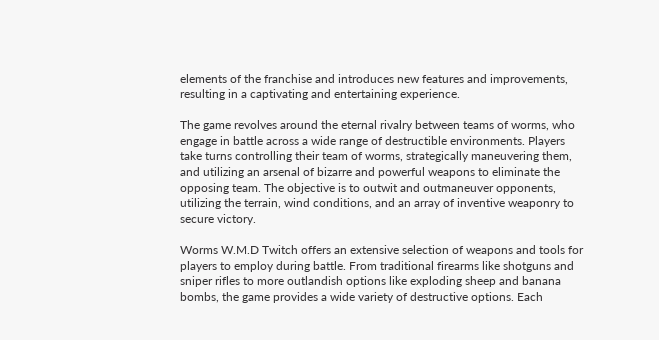elements of the franchise and introduces new features and improvements, resulting in a captivating and entertaining experience.

The game revolves around the eternal rivalry between teams of worms, who engage in battle across a wide range of destructible environments. Players take turns controlling their team of worms, strategically maneuvering them, and utilizing an arsenal of bizarre and powerful weapons to eliminate the opposing team. The objective is to outwit and outmaneuver opponents, utilizing the terrain, wind conditions, and an array of inventive weaponry to secure victory.

Worms W.M.D Twitch offers an extensive selection of weapons and tools for players to employ during battle. From traditional firearms like shotguns and sniper rifles to more outlandish options like exploding sheep and banana bombs, the game provides a wide variety of destructive options. Each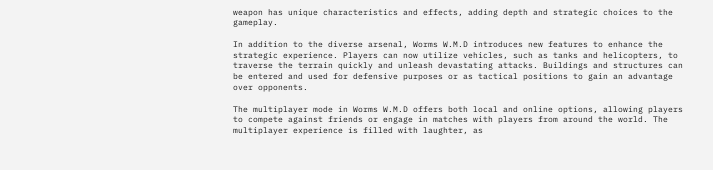weapon has unique characteristics and effects, adding depth and strategic choices to the gameplay.

In addition to the diverse arsenal, Worms W.M.D introduces new features to enhance the strategic experience. Players can now utilize vehicles, such as tanks and helicopters, to traverse the terrain quickly and unleash devastating attacks. Buildings and structures can be entered and used for defensive purposes or as tactical positions to gain an advantage over opponents.

The multiplayer mode in Worms W.M.D offers both local and online options, allowing players to compete against friends or engage in matches with players from around the world. The multiplayer experience is filled with laughter, as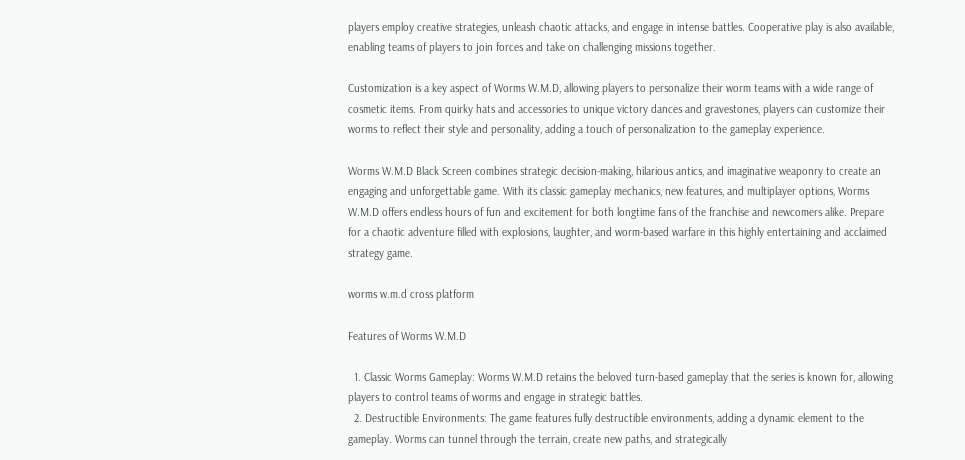players employ creative strategies, unleash chaotic attacks, and engage in intense battles. Cooperative play is also available, enabling teams of players to join forces and take on challenging missions together.

Customization is a key aspect of Worms W.M.D, allowing players to personalize their worm teams with a wide range of cosmetic items. From quirky hats and accessories to unique victory dances and gravestones, players can customize their worms to reflect their style and personality, adding a touch of personalization to the gameplay experience.

Worms W.M.D Black Screen combines strategic decision-making, hilarious antics, and imaginative weaponry to create an engaging and unforgettable game. With its classic gameplay mechanics, new features, and multiplayer options, Worms W.M.D offers endless hours of fun and excitement for both longtime fans of the franchise and newcomers alike. Prepare for a chaotic adventure filled with explosions, laughter, and worm-based warfare in this highly entertaining and acclaimed strategy game.

worms w.m.d cross platform

Features of Worms W.M.D

  1. Classic Worms Gameplay: Worms W.M.D retains the beloved turn-based gameplay that the series is known for, allowing players to control teams of worms and engage in strategic battles.
  2. Destructible Environments: The game features fully destructible environments, adding a dynamic element to the gameplay. Worms can tunnel through the terrain, create new paths, and strategically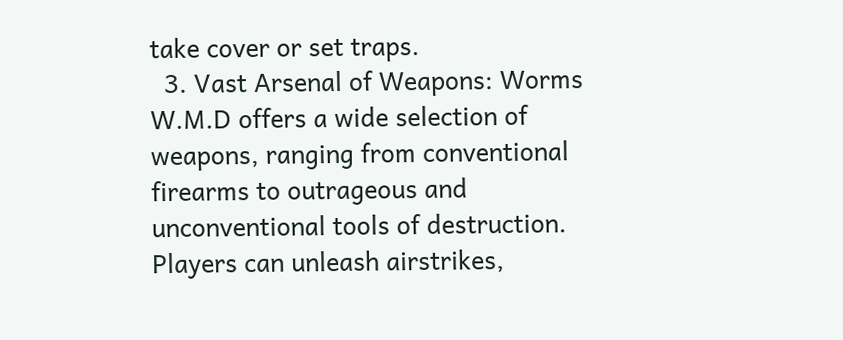take cover or set traps.
  3. Vast Arsenal of Weapons: Worms W.M.D offers a wide selection of weapons, ranging from conventional firearms to outrageous and unconventional tools of destruction. Players can unleash airstrikes,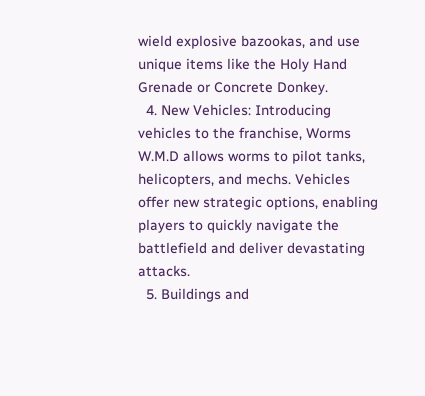wield explosive bazookas, and use unique items like the Holy Hand Grenade or Concrete Donkey.
  4. New Vehicles: Introducing vehicles to the franchise, Worms W.M.D allows worms to pilot tanks, helicopters, and mechs. Vehicles offer new strategic options, enabling players to quickly navigate the battlefield and deliver devastating attacks.
  5. Buildings and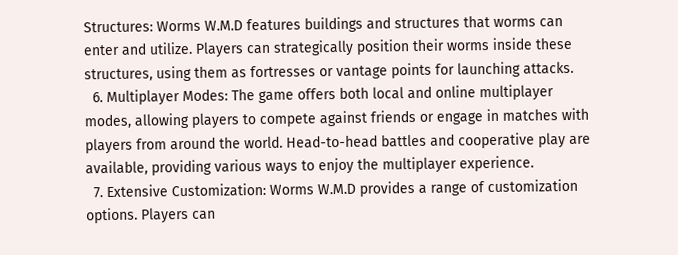Structures: Worms W.M.D features buildings and structures that worms can enter and utilize. Players can strategically position their worms inside these structures, using them as fortresses or vantage points for launching attacks.
  6. Multiplayer Modes: The game offers both local and online multiplayer modes, allowing players to compete against friends or engage in matches with players from around the world. Head-to-head battles and cooperative play are available, providing various ways to enjoy the multiplayer experience.
  7. Extensive Customization: Worms W.M.D provides a range of customization options. Players can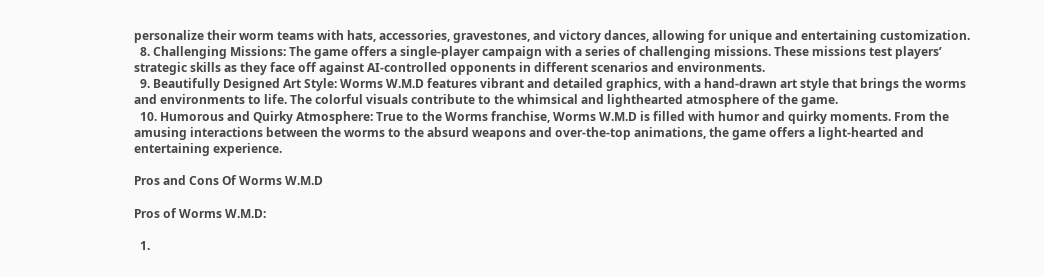personalize their worm teams with hats, accessories, gravestones, and victory dances, allowing for unique and entertaining customization.
  8. Challenging Missions: The game offers a single-player campaign with a series of challenging missions. These missions test players’ strategic skills as they face off against AI-controlled opponents in different scenarios and environments.
  9. Beautifully Designed Art Style: Worms W.M.D features vibrant and detailed graphics, with a hand-drawn art style that brings the worms and environments to life. The colorful visuals contribute to the whimsical and lighthearted atmosphere of the game.
  10. Humorous and Quirky Atmosphere: True to the Worms franchise, Worms W.M.D is filled with humor and quirky moments. From the amusing interactions between the worms to the absurd weapons and over-the-top animations, the game offers a light-hearted and entertaining experience.

Pros and Cons Of Worms W.M.D

Pros of Worms W.M.D:

  1.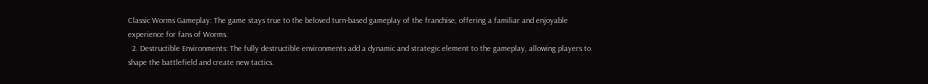Classic Worms Gameplay: The game stays true to the beloved turn-based gameplay of the franchise, offering a familiar and enjoyable experience for fans of Worms.
  2. Destructible Environments: The fully destructible environments add a dynamic and strategic element to the gameplay, allowing players to shape the battlefield and create new tactics.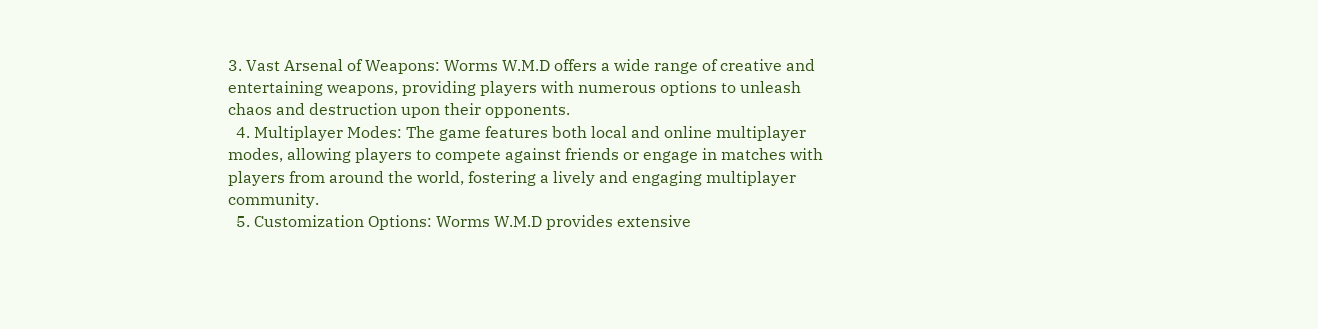3. Vast Arsenal of Weapons: Worms W.M.D offers a wide range of creative and entertaining weapons, providing players with numerous options to unleash chaos and destruction upon their opponents.
  4. Multiplayer Modes: The game features both local and online multiplayer modes, allowing players to compete against friends or engage in matches with players from around the world, fostering a lively and engaging multiplayer community.
  5. Customization Options: Worms W.M.D provides extensive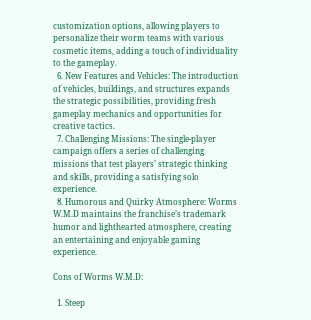customization options, allowing players to personalize their worm teams with various cosmetic items, adding a touch of individuality to the gameplay.
  6. New Features and Vehicles: The introduction of vehicles, buildings, and structures expands the strategic possibilities, providing fresh gameplay mechanics and opportunities for creative tactics.
  7. Challenging Missions: The single-player campaign offers a series of challenging missions that test players’ strategic thinking and skills, providing a satisfying solo experience.
  8. Humorous and Quirky Atmosphere: Worms W.M.D maintains the franchise’s trademark humor and lighthearted atmosphere, creating an entertaining and enjoyable gaming experience.

Cons of Worms W.M.D:

  1. Steep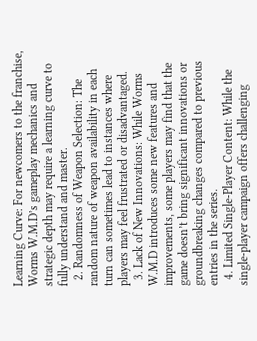Learning Curve: For newcomers to the franchise, Worms W.M.D’s gameplay mechanics and strategic depth may require a learning curve to fully understand and master.
  2. Randomness of Weapon Selection: The random nature of weapon availability in each turn can sometimes lead to instances where players may feel frustrated or disadvantaged.
  3. Lack of New Innovations: While Worms W.M.D introduces some new features and improvements, some players may find that the game doesn’t bring significant innovations or groundbreaking changes compared to previous entries in the series.
  4. Limited Single-Player Content: While the single-player campaign offers challenging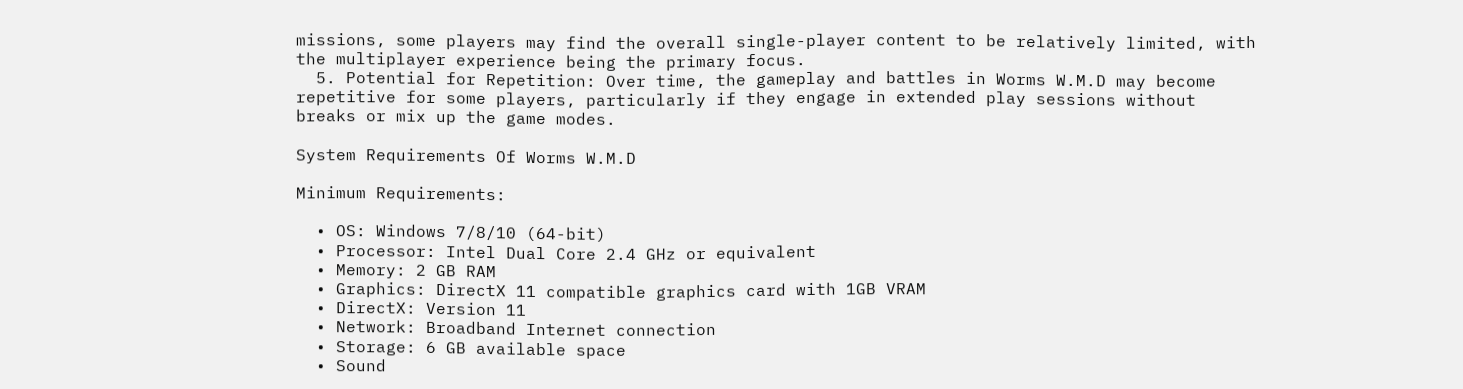missions, some players may find the overall single-player content to be relatively limited, with the multiplayer experience being the primary focus.
  5. Potential for Repetition: Over time, the gameplay and battles in Worms W.M.D may become repetitive for some players, particularly if they engage in extended play sessions without breaks or mix up the game modes.

System Requirements Of Worms W.M.D

Minimum Requirements:

  • OS: Windows 7/8/10 (64-bit)
  • Processor: Intel Dual Core 2.4 GHz or equivalent
  • Memory: 2 GB RAM
  • Graphics: DirectX 11 compatible graphics card with 1GB VRAM
  • DirectX: Version 11
  • Network: Broadband Internet connection
  • Storage: 6 GB available space
  • Sound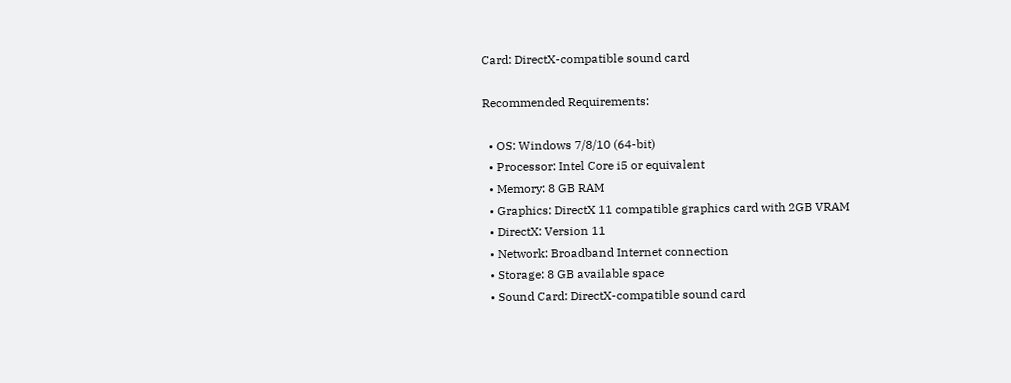Card: DirectX-compatible sound card

Recommended Requirements:

  • OS: Windows 7/8/10 (64-bit)
  • Processor: Intel Core i5 or equivalent
  • Memory: 8 GB RAM
  • Graphics: DirectX 11 compatible graphics card with 2GB VRAM
  • DirectX: Version 11
  • Network: Broadband Internet connection
  • Storage: 8 GB available space
  • Sound Card: DirectX-compatible sound card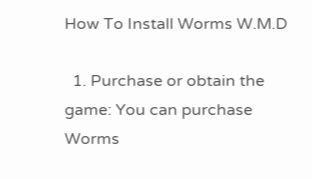How To Install Worms W.M.D

  1. Purchase or obtain the game: You can purchase Worms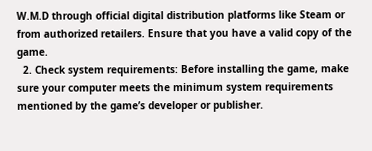W.M.D through official digital distribution platforms like Steam or from authorized retailers. Ensure that you have a valid copy of the game.
  2. Check system requirements: Before installing the game, make sure your computer meets the minimum system requirements mentioned by the game’s developer or publisher.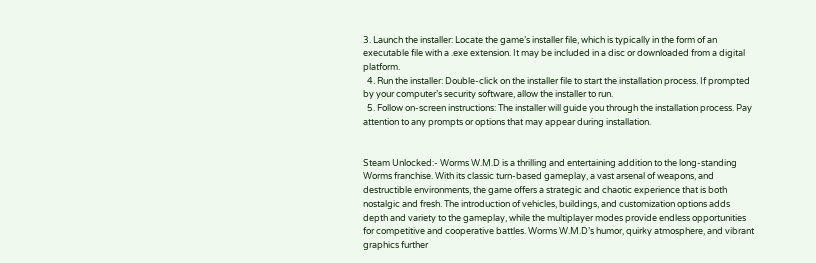3. Launch the installer: Locate the game’s installer file, which is typically in the form of an executable file with a .exe extension. It may be included in a disc or downloaded from a digital platform.
  4. Run the installer: Double-click on the installer file to start the installation process. If prompted by your computer’s security software, allow the installer to run.
  5. Follow on-screen instructions: The installer will guide you through the installation process. Pay attention to any prompts or options that may appear during installation.


Steam Unlocked:- Worms W.M.D is a thrilling and entertaining addition to the long-standing Worms franchise. With its classic turn-based gameplay, a vast arsenal of weapons, and destructible environments, the game offers a strategic and chaotic experience that is both nostalgic and fresh. The introduction of vehicles, buildings, and customization options adds depth and variety to the gameplay, while the multiplayer modes provide endless opportunities for competitive and cooperative battles. Worms W.M.D’s humor, quirky atmosphere, and vibrant graphics further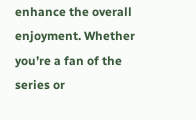enhance the overall enjoyment. Whether you’re a fan of the series or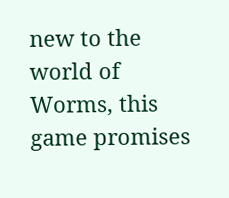new to the world of Worms, this game promises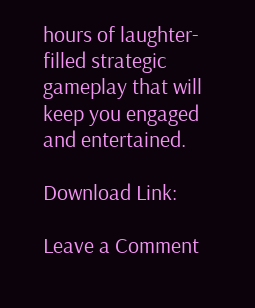hours of laughter-filled strategic gameplay that will keep you engaged and entertained.

Download Link:

Leave a Comment